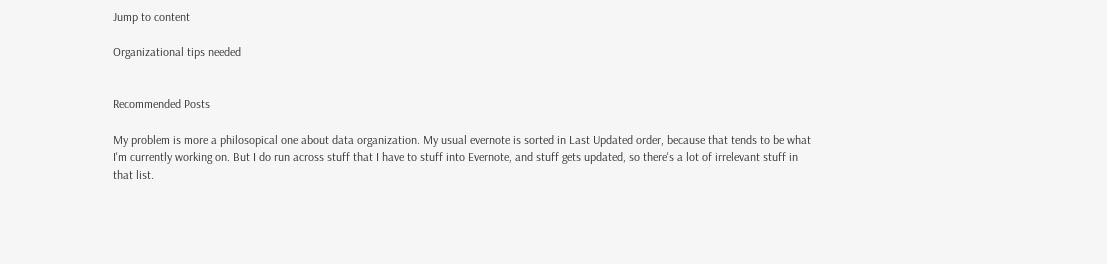Jump to content

Organizational tips needed


Recommended Posts

My problem is more a philosopical one about data organization. My usual evernote is sorted in Last Updated order, because that tends to be what I'm currently working on. But I do run across stuff that I have to stuff into Evernote, and stuff gets updated, so there's a lot of irrelevant stuff in that list.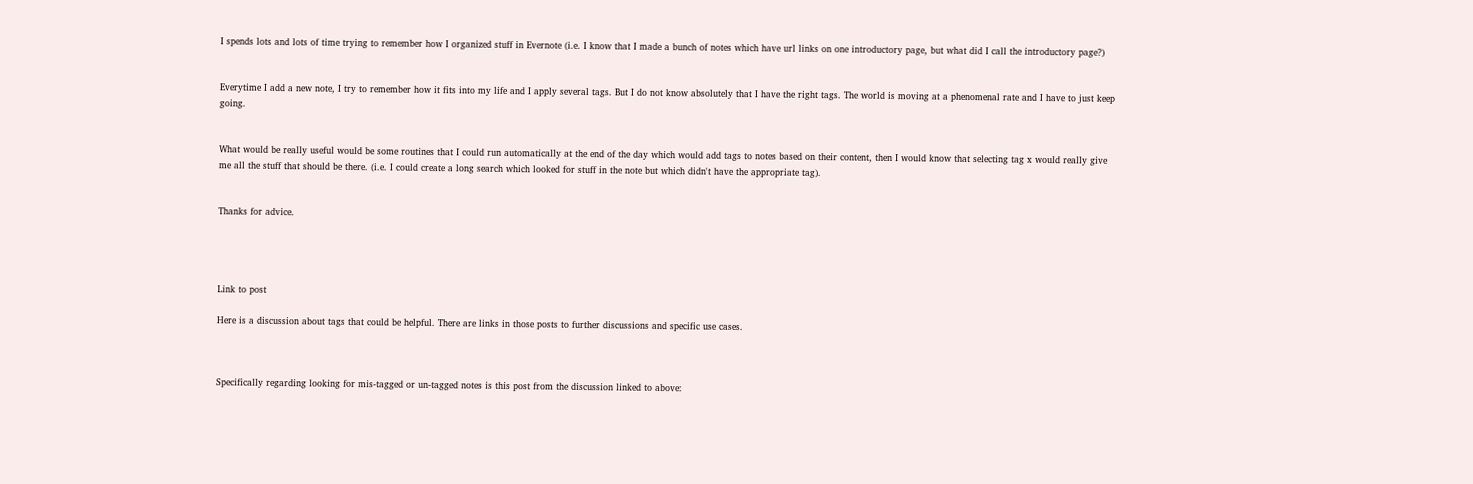I spends lots and lots of time trying to remember how I organized stuff in Evernote (i.e. I know that I made a bunch of notes which have url links on one introductory page, but what did I call the introductory page?)


Everytime I add a new note, I try to remember how it fits into my life and I apply several tags. But I do not know absolutely that I have the right tags. The world is moving at a phenomenal rate and I have to just keep going.


What would be really useful would be some routines that I could run automatically at the end of the day which would add tags to notes based on their content, then I would know that selecting tag x would really give me all the stuff that should be there. (i.e. I could create a long search which looked for stuff in the note but which didn't have the appropriate tag).


Thanks for advice.




Link to post

Here is a discussion about tags that could be helpful. There are links in those posts to further discussions and specific use cases.



Specifically regarding looking for mis-tagged or un-tagged notes is this post from the discussion linked to above: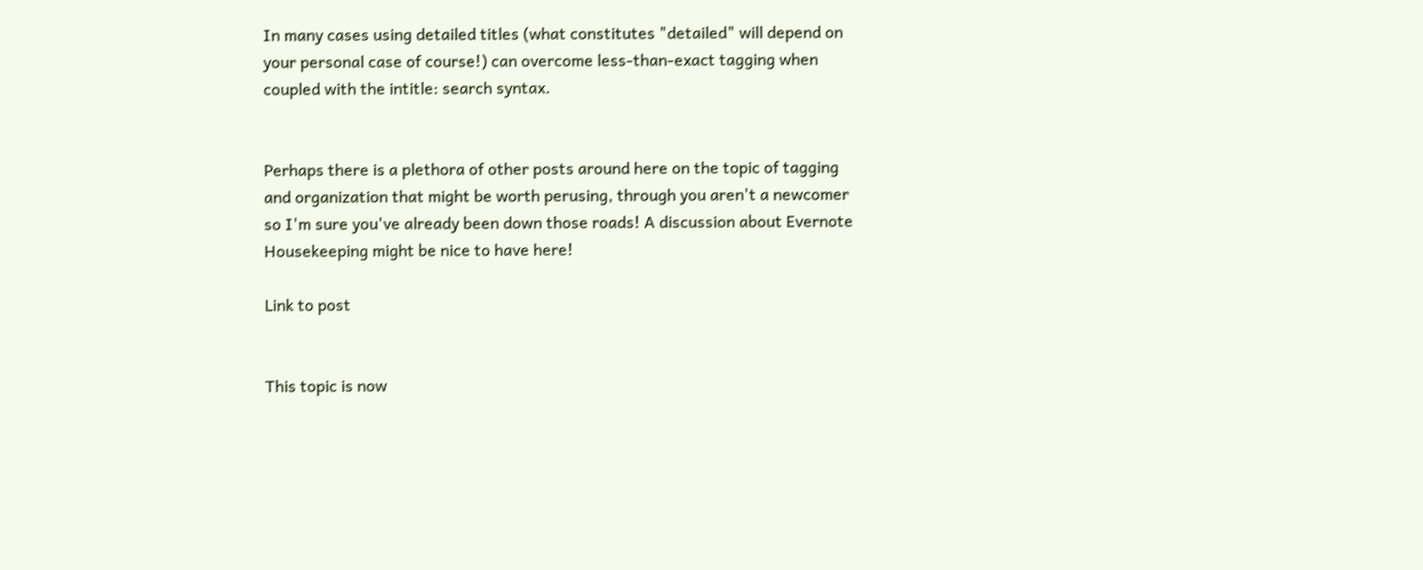In many cases using detailed titles (what constitutes "detailed" will depend on your personal case of course!) can overcome less-than-exact tagging when coupled with the intitle: search syntax.


Perhaps there is a plethora of other posts around here on the topic of tagging and organization that might be worth perusing, through you aren't a newcomer so I'm sure you've already been down those roads! A discussion about Evernote Housekeeping might be nice to have here!

Link to post


This topic is now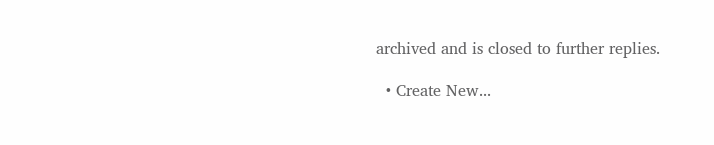archived and is closed to further replies.

  • Create New...